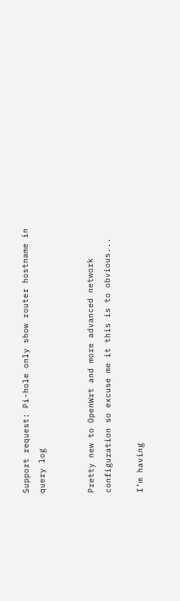Support request: Pi-hole only show router hostname in query log


Pretty new to OpenWrt and more advanced network configuration so excuse me it this is to obvious...

I’m having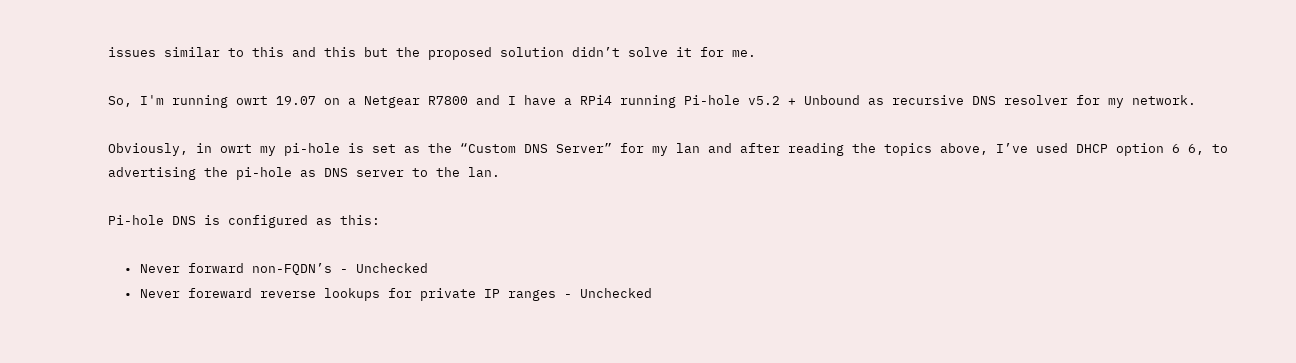issues similar to this and this but the proposed solution didn’t solve it for me.

So, I'm running owrt 19.07 on a Netgear R7800 and I have a RPi4 running Pi-hole v5.2 + Unbound as recursive DNS resolver for my network.

Obviously, in owrt my pi-hole is set as the “Custom DNS Server” for my lan and after reading the topics above, I’ve used DHCP option 6 6, to advertising the pi-hole as DNS server to the lan.

Pi-hole DNS is configured as this:

  • Never forward non-FQDN’s - Unchecked
  • Never foreward reverse lookups for private IP ranges - Unchecked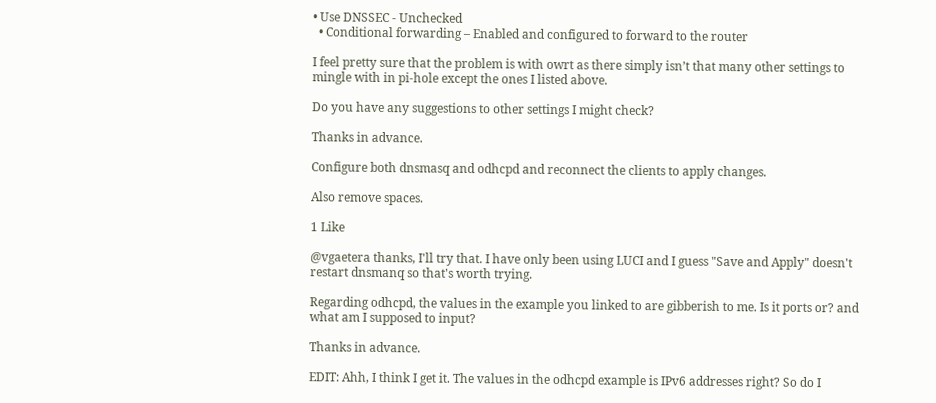• Use DNSSEC - Unchecked
  • Conditional forwarding – Enabled and configured to forward to the router

I feel pretty sure that the problem is with owrt as there simply isn’t that many other settings to mingle with in pi-hole except the ones I listed above.

Do you have any suggestions to other settings I might check?

Thanks in advance.

Configure both dnsmasq and odhcpd and reconnect the clients to apply changes.

Also remove spaces.

1 Like

@vgaetera thanks, I'll try that. I have only been using LUCI and I guess "Save and Apply" doesn't restart dnsmanq so that's worth trying.

Regarding odhcpd, the values in the example you linked to are gibberish to me. Is it ports or? and what am I supposed to input?

Thanks in advance.

EDIT: Ahh, I think I get it. The values in the odhcpd example is IPv6 addresses right? So do I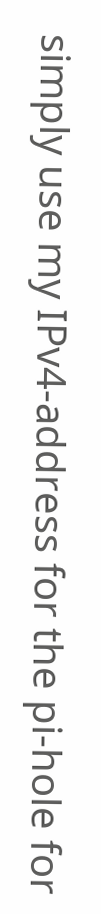simply use my IPv4-address for the pi-hole for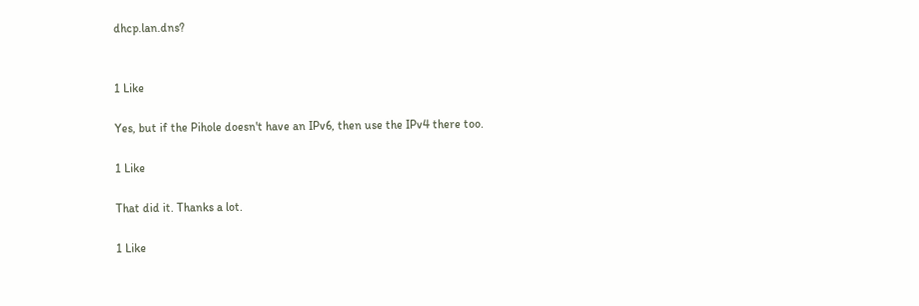dhcp.lan.dns?


1 Like

Yes, but if the Pihole doesn't have an IPv6, then use the IPv4 there too.

1 Like

That did it. Thanks a lot.

1 Like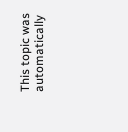This topic was automatically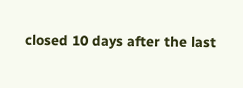closed 10 days after the last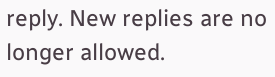reply. New replies are no longer allowed.